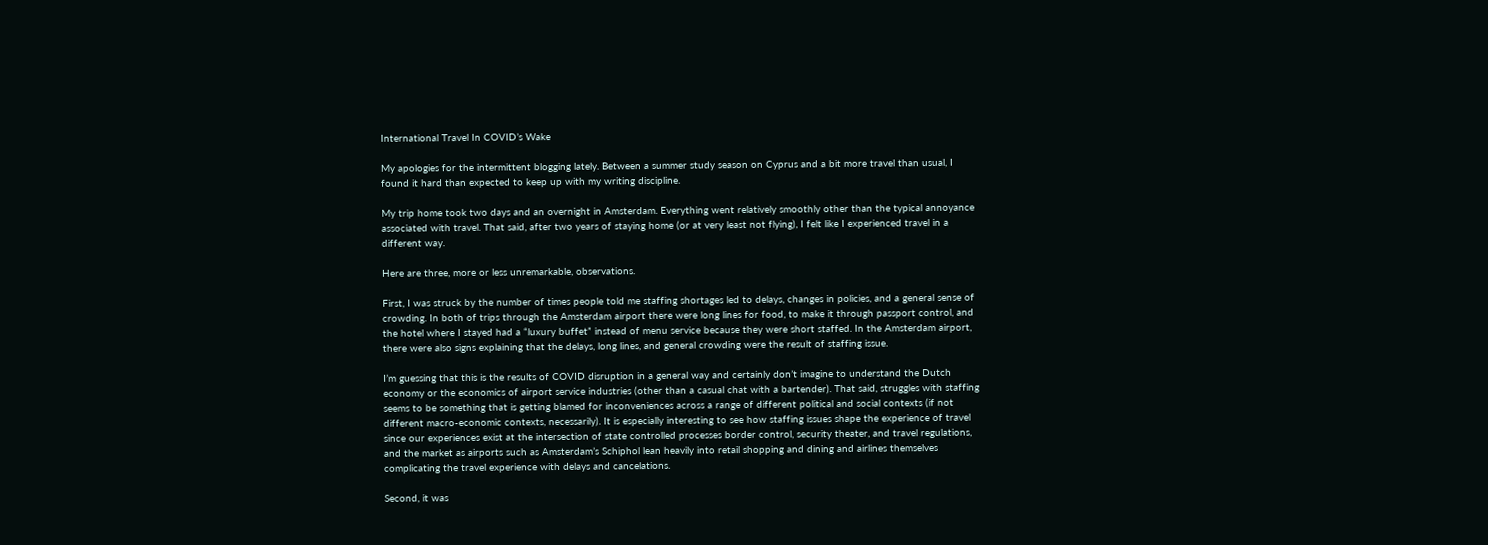International Travel In COVID’s Wake

My apologies for the intermittent blogging lately. Between a summer study season on Cyprus and a bit more travel than usual, I found it hard than expected to keep up with my writing discipline.

My trip home took two days and an overnight in Amsterdam. Everything went relatively smoothly other than the typical annoyance associated with travel. That said, after two years of staying home (or at very least not flying), I felt like I experienced travel in a different way.

Here are three, more or less unremarkable, observations.

First, I was struck by the number of times people told me staffing shortages led to delays, changes in policies, and a general sense of crowding. In both of trips through the Amsterdam airport there were long lines for food, to make it through passport control, and the hotel where I stayed had a “luxury buffet” instead of menu service because they were short staffed. In the Amsterdam airport, there were also signs explaining that the delays, long lines, and general crowding were the result of staffing issue.

I’m guessing that this is the results of COVID disruption in a general way and certainly don’t imagine to understand the Dutch economy or the economics of airport service industries (other than a casual chat with a bartender). That said, struggles with staffing seems to be something that is getting blamed for inconveniences across a range of different political and social contexts (if not different macro-economic contexts, necessarily). It is especially interesting to see how staffing issues shape the experience of travel since our experiences exist at the intersection of state controlled processes border control, security theater, and travel regulations, and the market as airports such as Amsterdam’s Schiphol lean heavily into retail shopping and dining and airlines themselves complicating the travel experience with delays and cancelations.

Second, it was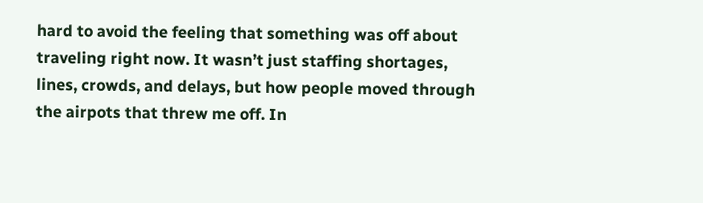hard to avoid the feeling that something was off about traveling right now. It wasn’t just staffing shortages, lines, crowds, and delays, but how people moved through the airpots that threw me off. In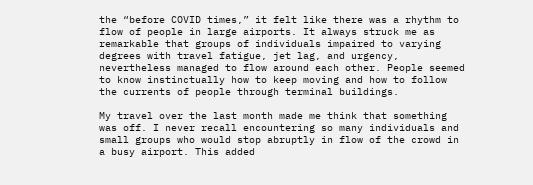the “before COVID times,” it felt like there was a rhythm to flow of people in large airports. It always struck me as remarkable that groups of individuals impaired to varying degrees with travel fatigue, jet lag, and urgency, nevertheless managed to flow around each other. People seemed to know instinctually how to keep moving and how to follow the currents of people through terminal buildings.

My travel over the last month made me think that something was off. I never recall encountering so many individuals and small groups who would stop abruptly in flow of the crowd in a busy airport. This added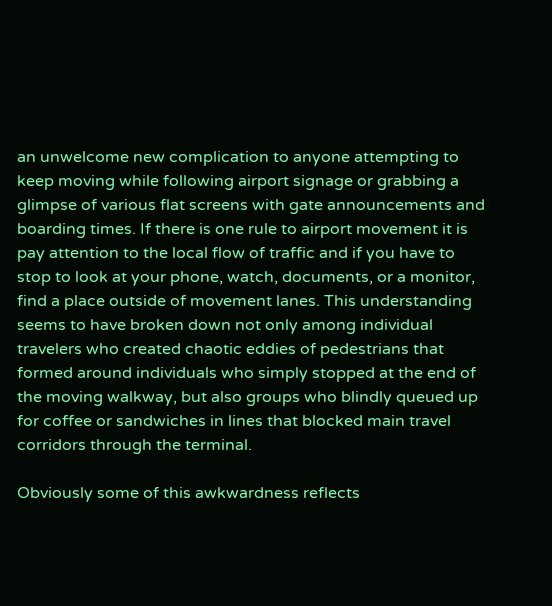an unwelcome new complication to anyone attempting to keep moving while following airport signage or grabbing a glimpse of various flat screens with gate announcements and boarding times. If there is one rule to airport movement it is pay attention to the local flow of traffic and if you have to stop to look at your phone, watch, documents, or a monitor, find a place outside of movement lanes. This understanding seems to have broken down not only among individual travelers who created chaotic eddies of pedestrians that formed around individuals who simply stopped at the end of the moving walkway, but also groups who blindly queued up for coffee or sandwiches in lines that blocked main travel corridors through the terminal.

Obviously some of this awkwardness reflects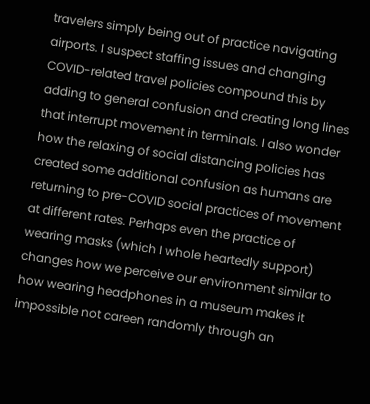travelers simply being out of practice navigating airports. I suspect staffing issues and changing COVID-related travel policies compound this by adding to general confusion and creating long lines that interrupt movement in terminals. I also wonder how the relaxing of social distancing policies has created some additional confusion as humans are returning to pre-COVID social practices of movement at different rates. Perhaps even the practice of wearing masks (which I whole heartedly support) changes how we perceive our environment similar to how wearing headphones in a museum makes it impossible not careen randomly through an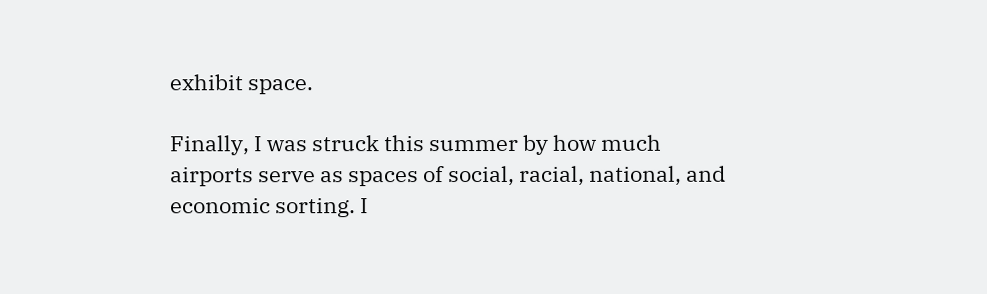exhibit space.

Finally, I was struck this summer by how much airports serve as spaces of social, racial, national, and economic sorting. I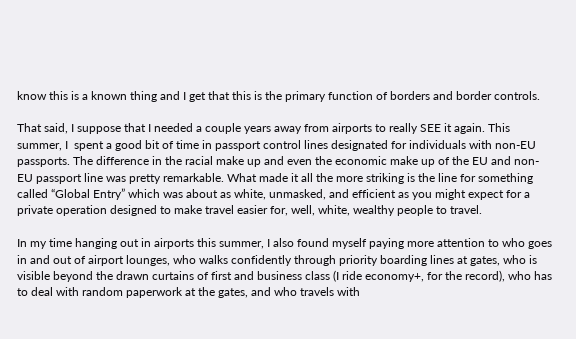know this is a known thing and I get that this is the primary function of borders and border controls.

That said, I suppose that I needed a couple years away from airports to really SEE it again. This summer, I  spent a good bit of time in passport control lines designated for individuals with non-EU passports. The difference in the racial make up and even the economic make up of the EU and non-EU passport line was pretty remarkable. What made it all the more striking is the line for something called “Global Entry” which was about as white, unmasked, and efficient as you might expect for a private operation designed to make travel easier for, well, white, wealthy people to travel.

In my time hanging out in airports this summer, I also found myself paying more attention to who goes in and out of airport lounges, who walks confidently through priority boarding lines at gates, who is visible beyond the drawn curtains of first and business class (I ride economy+, for the record), who has to deal with random paperwork at the gates, and who travels with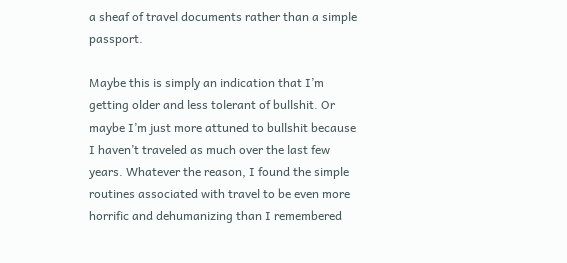a sheaf of travel documents rather than a simple passport.

Maybe this is simply an indication that I’m getting older and less tolerant of bullshit. Or maybe I’m just more attuned to bullshit because I haven’t traveled as much over the last few years. Whatever the reason, I found the simple routines associated with travel to be even more horrific and dehumanizing than I remembered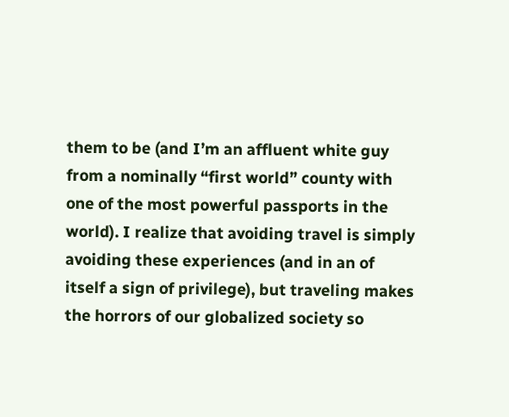them to be (and I’m an affluent white guy from a nominally “first world” county with one of the most powerful passports in the world). I realize that avoiding travel is simply avoiding these experiences (and in an of itself a sign of privilege), but traveling makes the horrors of our globalized society so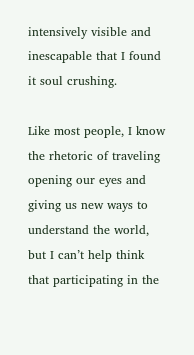intensively visible and inescapable that I found it soul crushing.

Like most people, I know the rhetoric of traveling opening our eyes and giving us new ways to understand the world, but I can’t help think that participating in the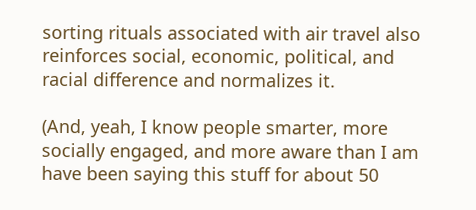sorting rituals associated with air travel also reinforces social, economic, political, and racial difference and normalizes it.

(And, yeah, I know people smarter, more socially engaged, and more aware than I am have been saying this stuff for about 50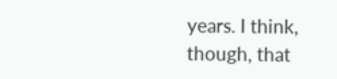years. I think, though, that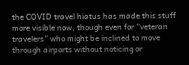the COVID travel hiatus has made this stuff more visible now, though even for “veteran travelers” who might be inclined to move through airports without noticing or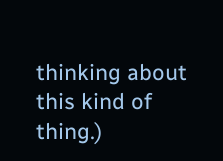thinking about this kind of thing.)